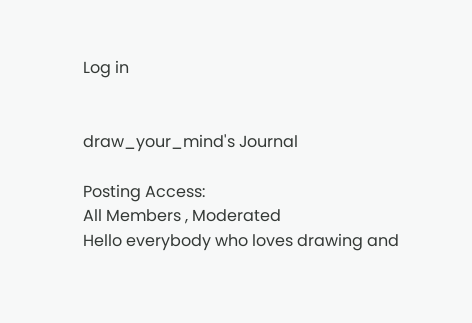Log in


draw_your_mind's Journal

Posting Access:
All Members , Moderated
Hello everybody who loves drawing and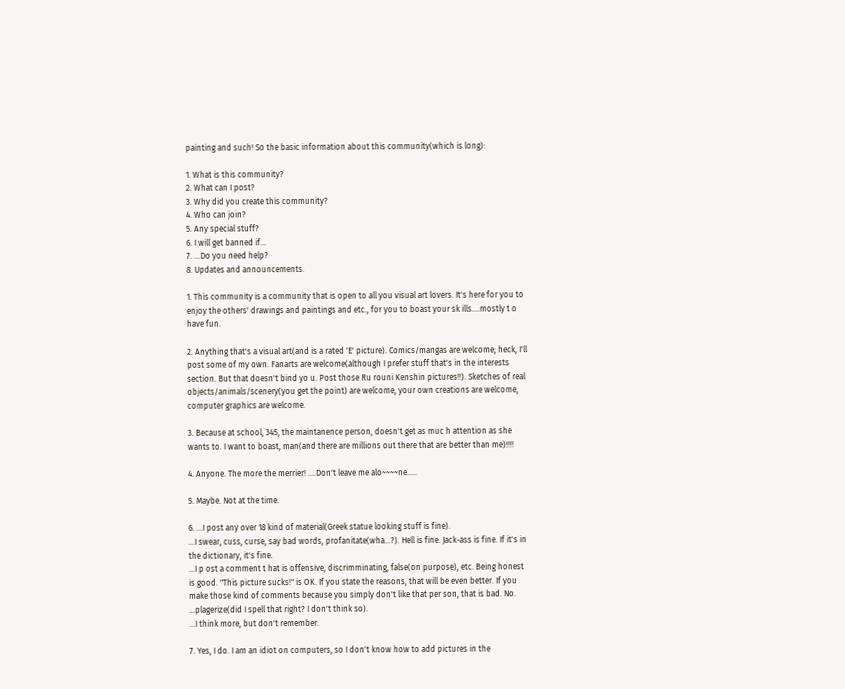painting and such! So the basic information about this community(which is long):

1. What is this community?
2. What can I post?
3. Why did you create this community?
4. Who can join?
5. Any special stuff?
6. I will get banned if...
7. ...Do you need help?
8. Updates and announcements.

1. This community is a community that is open to all you visual art lovers. It's here for you to enjoy the others' drawings and paintings and etc., for you to boast your sk ills....mostly t o have fun.

2. Anything that's a visual art(and is a rated 'E' picture). Comics/mangas are welcome; heck, I'll post some of my own. Fanarts are welcome(although I prefer stuff that's in the interests section. But that doesn't bind yo u. Post those Ru rouni Kenshin pictures!!). Sketches of real objects/animals/scenery(you get the point) are welcome, your own creations are welcome, computer graphics are welcome.

3. Because at school, 345, the maintanence person, doesn't get as muc h attention as she wants to. I want to boast, man(and there are millions out there that are better than me)!!!!

4. Anyone. The more the merrier! ....Don't leave me alo~~~~ne.....

5. Maybe. Not at the time.

6. ...I post any over 18 kind of material(Greek statue looking stuff is fine).
...I swear, cuss, curse, say bad words, profanitate(wha...?). Hell is fine. Jack-ass is fine. If it's in the dictionary, it's fine.
...I p ost a comment t hat is offensive, discrimminating, false(on purpose), etc. Being honest is good. "This picture sucks!" is OK. If you state the reasons, that will be even better. If you make those kind of comments because you simply don't like that per son, that is bad. No.
...plagerize(did I spell that right? I don't think so).
...I think more, but don't remember.

7. Yes, I do. I am an idiot on computers, so I don't know how to add pictures in the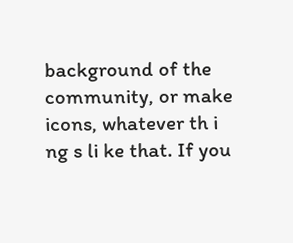background of the community, or make icons, whatever th i ng s li ke that. If you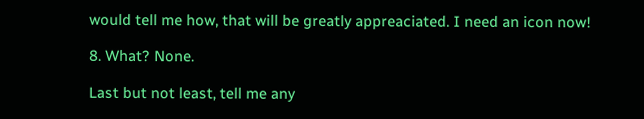would tell me how, that will be greatly appreaciated. I need an icon now!

8. What? None.

Last but not least, tell me any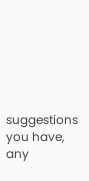suggestions you have, any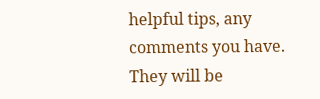helpful tips, any comments you have. They will be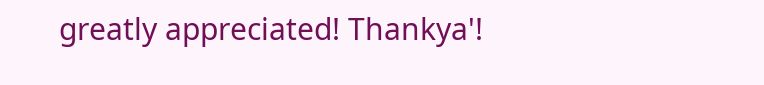greatly appreciated! Thankya'!